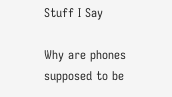Stuff I Say

Why are phones supposed to be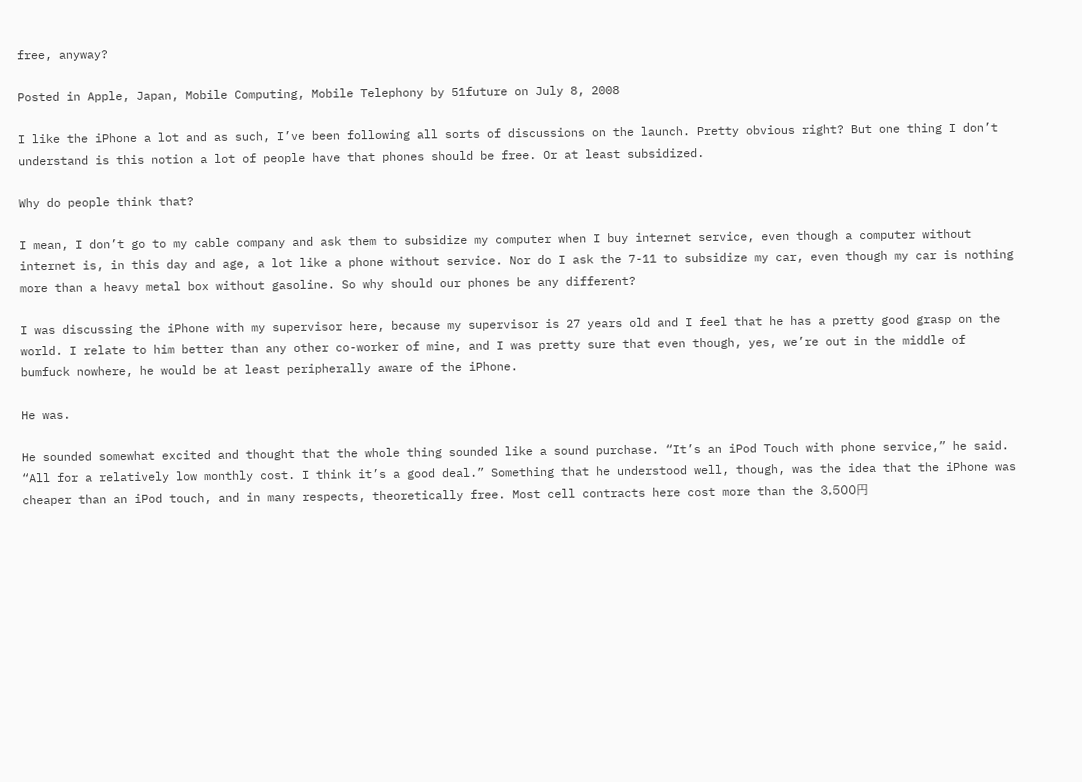free, anyway?

Posted in Apple, Japan, Mobile Computing, Mobile Telephony by 51future on July 8, 2008

I like the iPhone a lot and as such, I’ve been following all sorts of discussions on the launch. Pretty obvious right? But one thing I don’t understand is this notion a lot of people have that phones should be free. Or at least subsidized.

Why do people think that?

I mean, I don’t go to my cable company and ask them to subsidize my computer when I buy internet service, even though a computer without internet is, in this day and age, a lot like a phone without service. Nor do I ask the 7-11 to subsidize my car, even though my car is nothing more than a heavy metal box without gasoline. So why should our phones be any different?

I was discussing the iPhone with my supervisor here, because my supervisor is 27 years old and I feel that he has a pretty good grasp on the world. I relate to him better than any other co-worker of mine, and I was pretty sure that even though, yes, we’re out in the middle of bumfuck nowhere, he would be at least peripherally aware of the iPhone.

He was.

He sounded somewhat excited and thought that the whole thing sounded like a sound purchase. “It’s an iPod Touch with phone service,” he said. “All for a relatively low monthly cost. I think it’s a good deal.” Something that he understood well, though, was the idea that the iPhone was cheaper than an iPod touch, and in many respects, theoretically free. Most cell contracts here cost more than the 3,500円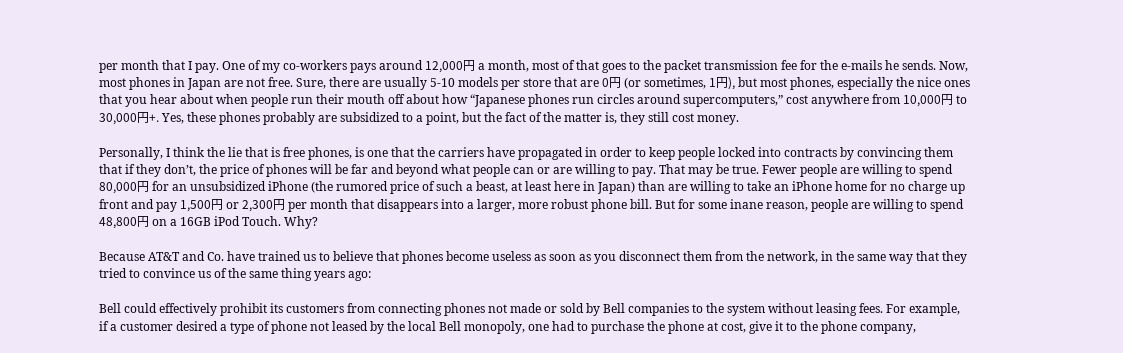per month that I pay. One of my co-workers pays around 12,000円 a month, most of that goes to the packet transmission fee for the e-mails he sends. Now, most phones in Japan are not free. Sure, there are usually 5-10 models per store that are 0円 (or sometimes, 1円), but most phones, especially the nice ones that you hear about when people run their mouth off about how “Japanese phones run circles around supercomputers,” cost anywhere from 10,000円 to 30,000円+. Yes, these phones probably are subsidized to a point, but the fact of the matter is, they still cost money.

Personally, I think the lie that is free phones, is one that the carriers have propagated in order to keep people locked into contracts by convincing them that if they don’t, the price of phones will be far and beyond what people can or are willing to pay. That may be true. Fewer people are willing to spend 80,000円 for an unsubsidized iPhone (the rumored price of such a beast, at least here in Japan) than are willing to take an iPhone home for no charge up front and pay 1,500円 or 2,300円 per month that disappears into a larger, more robust phone bill. But for some inane reason, people are willing to spend 48,800円 on a 16GB iPod Touch. Why?

Because AT&T and Co. have trained us to believe that phones become useless as soon as you disconnect them from the network, in the same way that they tried to convince us of the same thing years ago:

Bell could effectively prohibit its customers from connecting phones not made or sold by Bell companies to the system without leasing fees. For example, if a customer desired a type of phone not leased by the local Bell monopoly, one had to purchase the phone at cost, give it to the phone company,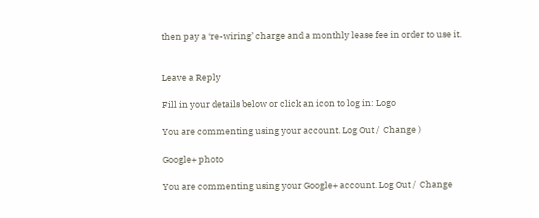then pay a ‘re-wiring’ charge and a monthly lease fee in order to use it.


Leave a Reply

Fill in your details below or click an icon to log in: Logo

You are commenting using your account. Log Out /  Change )

Google+ photo

You are commenting using your Google+ account. Log Out /  Change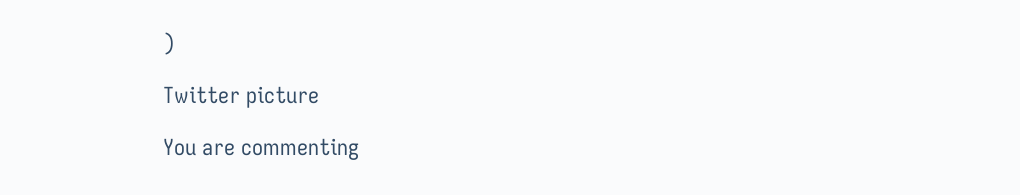)

Twitter picture

You are commenting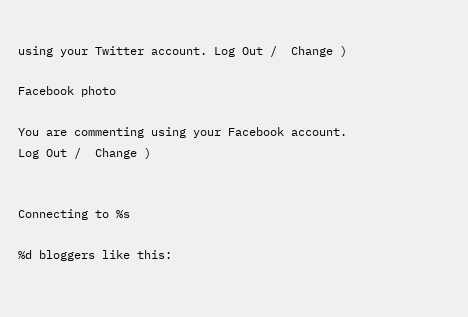using your Twitter account. Log Out /  Change )

Facebook photo

You are commenting using your Facebook account. Log Out /  Change )


Connecting to %s

%d bloggers like this: